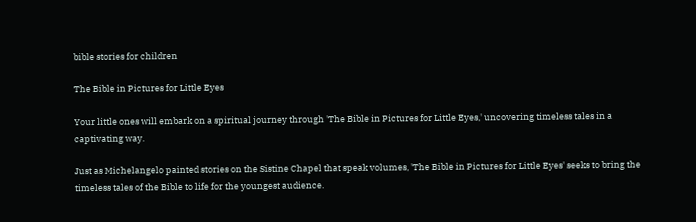bible stories for children

The Bible in Pictures for Little Eyes

Your little ones will embark on a spiritual journey through 'The Bible in Pictures for Little Eyes,' uncovering timeless tales in a captivating way.

Just as Michelangelo painted stories on the Sistine Chapel that speak volumes, 'The Bible in Pictures for Little Eyes' seeks to bring the timeless tales of the Bible to life for the youngest audience.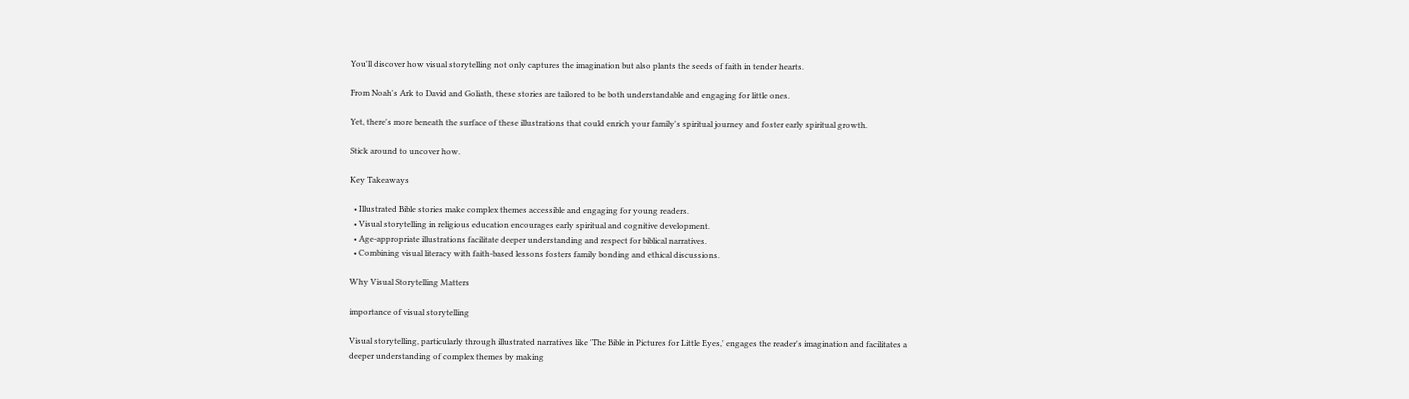You'll discover how visual storytelling not only captures the imagination but also plants the seeds of faith in tender hearts.

From Noah's Ark to David and Goliath, these stories are tailored to be both understandable and engaging for little ones.

Yet, there's more beneath the surface of these illustrations that could enrich your family's spiritual journey and foster early spiritual growth.

Stick around to uncover how.

Key Takeaways

  • Illustrated Bible stories make complex themes accessible and engaging for young readers.
  • Visual storytelling in religious education encourages early spiritual and cognitive development.
  • Age-appropriate illustrations facilitate deeper understanding and respect for biblical narratives.
  • Combining visual literacy with faith-based lessons fosters family bonding and ethical discussions.

Why Visual Storytelling Matters

importance of visual storytelling

Visual storytelling, particularly through illustrated narratives like 'The Bible in Pictures for Little Eyes,' engages the reader's imagination and facilitates a deeper understanding of complex themes by making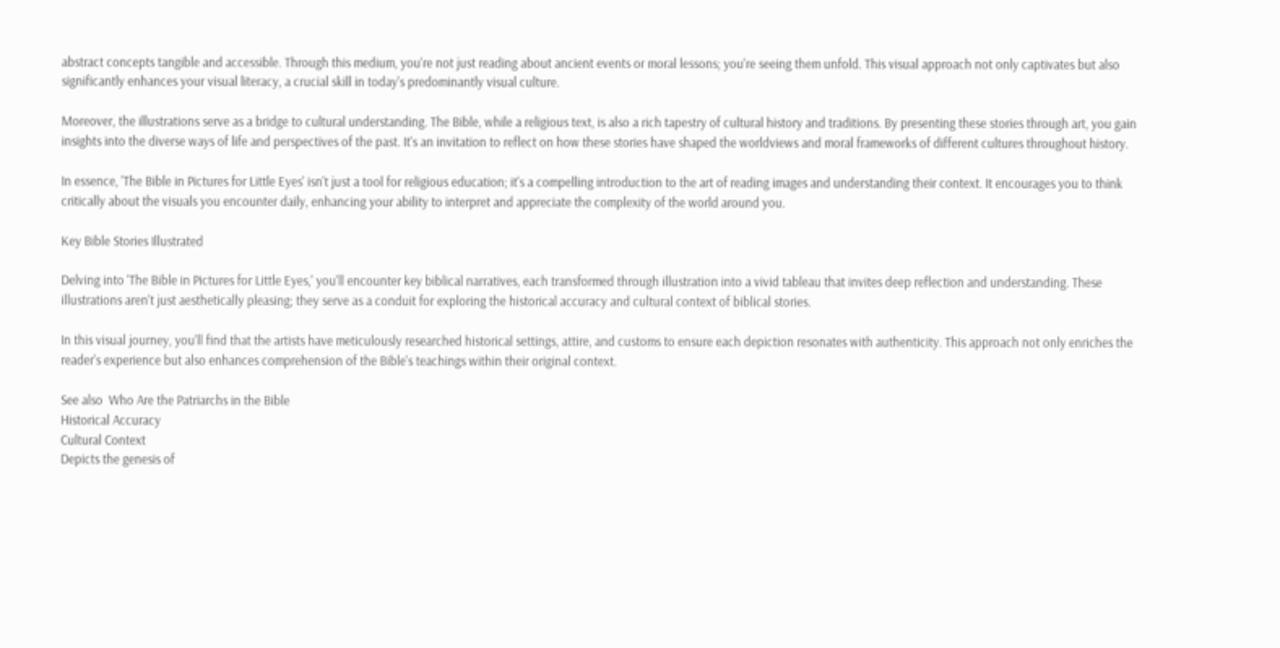abstract concepts tangible and accessible. Through this medium, you're not just reading about ancient events or moral lessons; you're seeing them unfold. This visual approach not only captivates but also significantly enhances your visual literacy, a crucial skill in today's predominantly visual culture.

Moreover, the illustrations serve as a bridge to cultural understanding. The Bible, while a religious text, is also a rich tapestry of cultural history and traditions. By presenting these stories through art, you gain insights into the diverse ways of life and perspectives of the past. It's an invitation to reflect on how these stories have shaped the worldviews and moral frameworks of different cultures throughout history.

In essence, 'The Bible in Pictures for Little Eyes' isn't just a tool for religious education; it's a compelling introduction to the art of reading images and understanding their context. It encourages you to think critically about the visuals you encounter daily, enhancing your ability to interpret and appreciate the complexity of the world around you.

Key Bible Stories Illustrated

Delving into 'The Bible in Pictures for Little Eyes,' you'll encounter key biblical narratives, each transformed through illustration into a vivid tableau that invites deep reflection and understanding. These illustrations aren't just aesthetically pleasing; they serve as a conduit for exploring the historical accuracy and cultural context of biblical stories.

In this visual journey, you'll find that the artists have meticulously researched historical settings, attire, and customs to ensure each depiction resonates with authenticity. This approach not only enriches the reader's experience but also enhances comprehension of the Bible's teachings within their original context.

See also  Who Are the Patriarchs in the Bible
Historical Accuracy
Cultural Context
Depicts the genesis of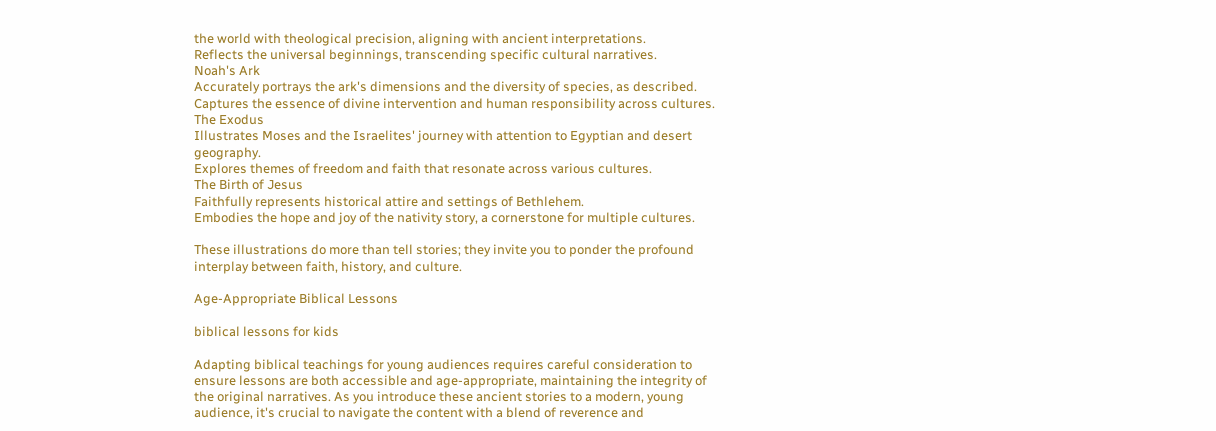the world with theological precision, aligning with ancient interpretations.
Reflects the universal beginnings, transcending specific cultural narratives.
Noah's Ark
Accurately portrays the ark's dimensions and the diversity of species, as described.
Captures the essence of divine intervention and human responsibility across cultures.
The Exodus
Illustrates Moses and the Israelites' journey with attention to Egyptian and desert geography.
Explores themes of freedom and faith that resonate across various cultures.
The Birth of Jesus
Faithfully represents historical attire and settings of Bethlehem.
Embodies the hope and joy of the nativity story, a cornerstone for multiple cultures.

These illustrations do more than tell stories; they invite you to ponder the profound interplay between faith, history, and culture.

Age-Appropriate Biblical Lessons

biblical lessons for kids

Adapting biblical teachings for young audiences requires careful consideration to ensure lessons are both accessible and age-appropriate, maintaining the integrity of the original narratives. As you introduce these ancient stories to a modern, young audience, it's crucial to navigate the content with a blend of reverence and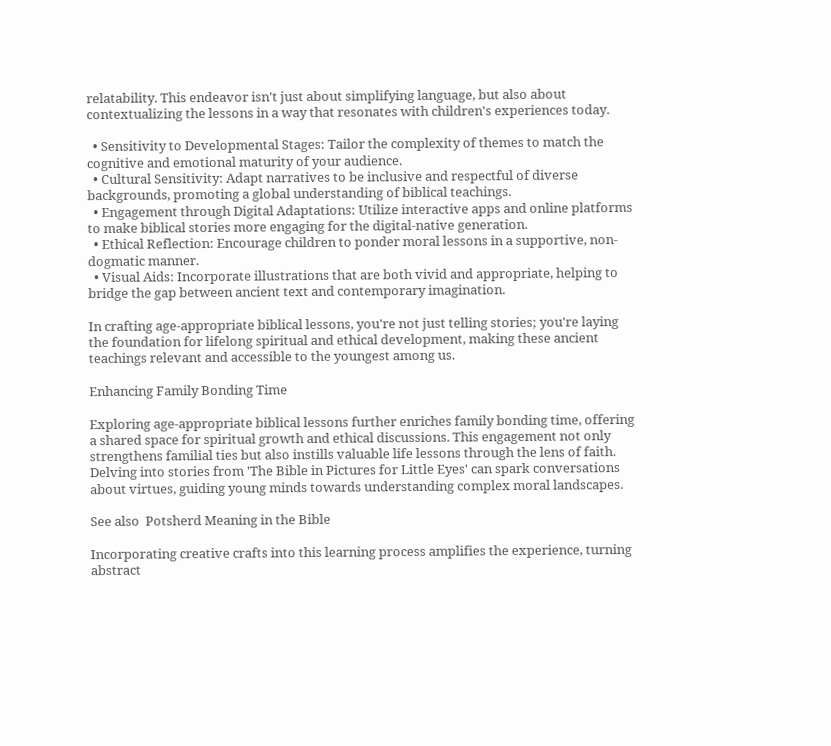relatability. This endeavor isn't just about simplifying language, but also about contextualizing the lessons in a way that resonates with children's experiences today.

  • Sensitivity to Developmental Stages: Tailor the complexity of themes to match the cognitive and emotional maturity of your audience.
  • Cultural Sensitivity: Adapt narratives to be inclusive and respectful of diverse backgrounds, promoting a global understanding of biblical teachings.
  • Engagement through Digital Adaptations: Utilize interactive apps and online platforms to make biblical stories more engaging for the digital-native generation.
  • Ethical Reflection: Encourage children to ponder moral lessons in a supportive, non-dogmatic manner.
  • Visual Aids: Incorporate illustrations that are both vivid and appropriate, helping to bridge the gap between ancient text and contemporary imagination.

In crafting age-appropriate biblical lessons, you're not just telling stories; you're laying the foundation for lifelong spiritual and ethical development, making these ancient teachings relevant and accessible to the youngest among us.

Enhancing Family Bonding Time

Exploring age-appropriate biblical lessons further enriches family bonding time, offering a shared space for spiritual growth and ethical discussions. This engagement not only strengthens familial ties but also instills valuable life lessons through the lens of faith. Delving into stories from 'The Bible in Pictures for Little Eyes' can spark conversations about virtues, guiding young minds towards understanding complex moral landscapes.

See also  Potsherd Meaning in the Bible

Incorporating creative crafts into this learning process amplifies the experience, turning abstract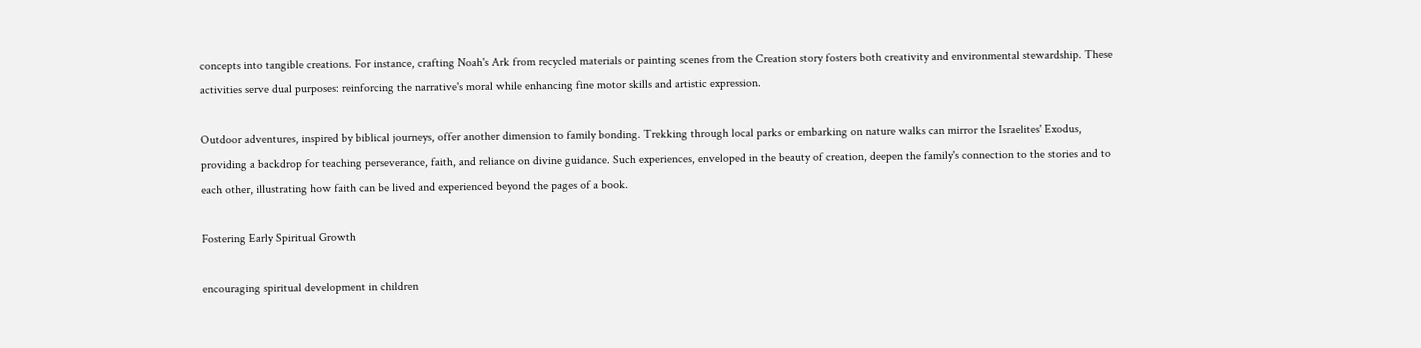concepts into tangible creations. For instance, crafting Noah's Ark from recycled materials or painting scenes from the Creation story fosters both creativity and environmental stewardship. These activities serve dual purposes: reinforcing the narrative's moral while enhancing fine motor skills and artistic expression.

Outdoor adventures, inspired by biblical journeys, offer another dimension to family bonding. Trekking through local parks or embarking on nature walks can mirror the Israelites' Exodus, providing a backdrop for teaching perseverance, faith, and reliance on divine guidance. Such experiences, enveloped in the beauty of creation, deepen the family's connection to the stories and to each other, illustrating how faith can be lived and experienced beyond the pages of a book.

Fostering Early Spiritual Growth

encouraging spiritual development in children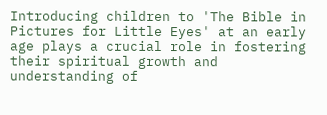Introducing children to 'The Bible in Pictures for Little Eyes' at an early age plays a crucial role in fostering their spiritual growth and understanding of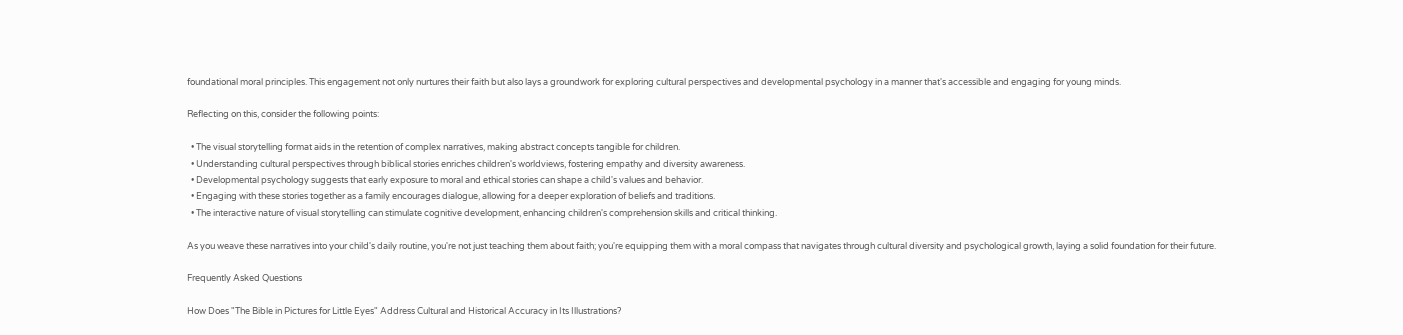foundational moral principles. This engagement not only nurtures their faith but also lays a groundwork for exploring cultural perspectives and developmental psychology in a manner that's accessible and engaging for young minds.

Reflecting on this, consider the following points:

  • The visual storytelling format aids in the retention of complex narratives, making abstract concepts tangible for children.
  • Understanding cultural perspectives through biblical stories enriches children's worldviews, fostering empathy and diversity awareness.
  • Developmental psychology suggests that early exposure to moral and ethical stories can shape a child's values and behavior.
  • Engaging with these stories together as a family encourages dialogue, allowing for a deeper exploration of beliefs and traditions.
  • The interactive nature of visual storytelling can stimulate cognitive development, enhancing children's comprehension skills and critical thinking.

As you weave these narratives into your child's daily routine, you're not just teaching them about faith; you're equipping them with a moral compass that navigates through cultural diversity and psychological growth, laying a solid foundation for their future.

Frequently Asked Questions

How Does "The Bible in Pictures for Little Eyes" Address Cultural and Historical Accuracy in Its Illustrations?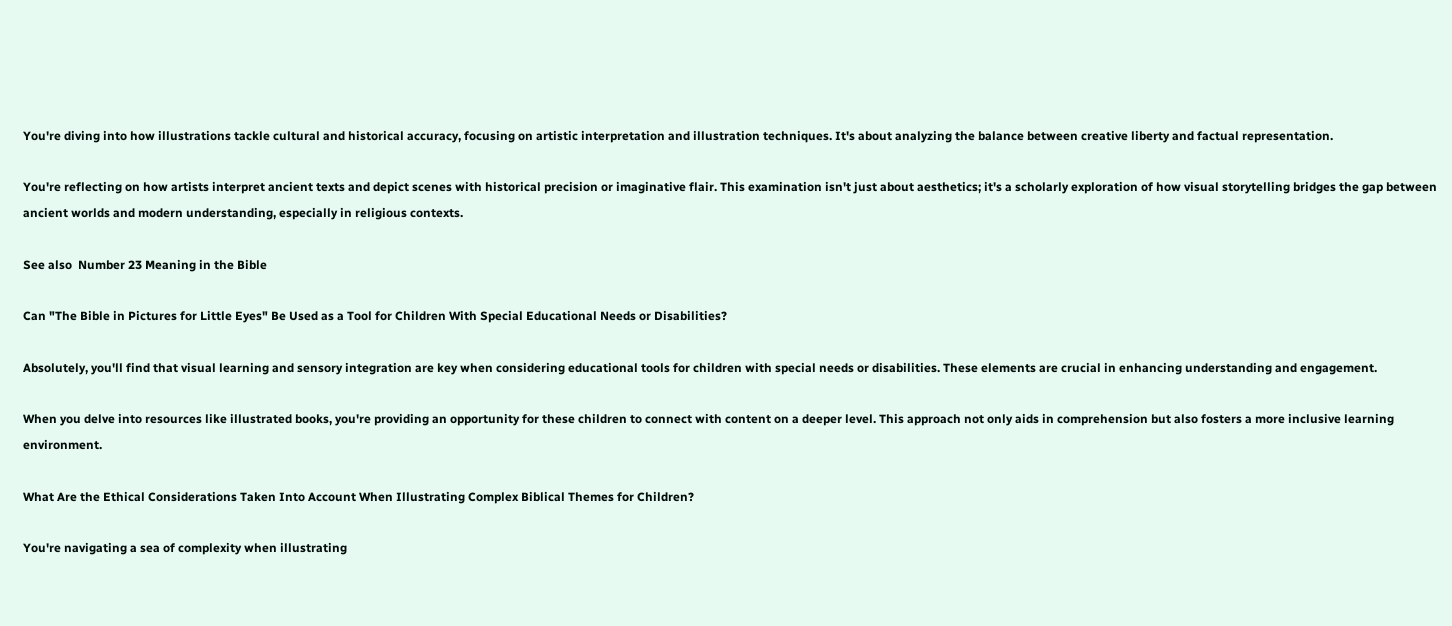You're diving into how illustrations tackle cultural and historical accuracy, focusing on artistic interpretation and illustration techniques. It's about analyzing the balance between creative liberty and factual representation.

You're reflecting on how artists interpret ancient texts and depict scenes with historical precision or imaginative flair. This examination isn't just about aesthetics; it's a scholarly exploration of how visual storytelling bridges the gap between ancient worlds and modern understanding, especially in religious contexts.

See also  Number 23 Meaning in the Bible

Can "The Bible in Pictures for Little Eyes" Be Used as a Tool for Children With Special Educational Needs or Disabilities?

Absolutely, you'll find that visual learning and sensory integration are key when considering educational tools for children with special needs or disabilities. These elements are crucial in enhancing understanding and engagement.

When you delve into resources like illustrated books, you're providing an opportunity for these children to connect with content on a deeper level. This approach not only aids in comprehension but also fosters a more inclusive learning environment.

What Are the Ethical Considerations Taken Into Account When Illustrating Complex Biblical Themes for Children?

You're navigating a sea of complexity when illustrating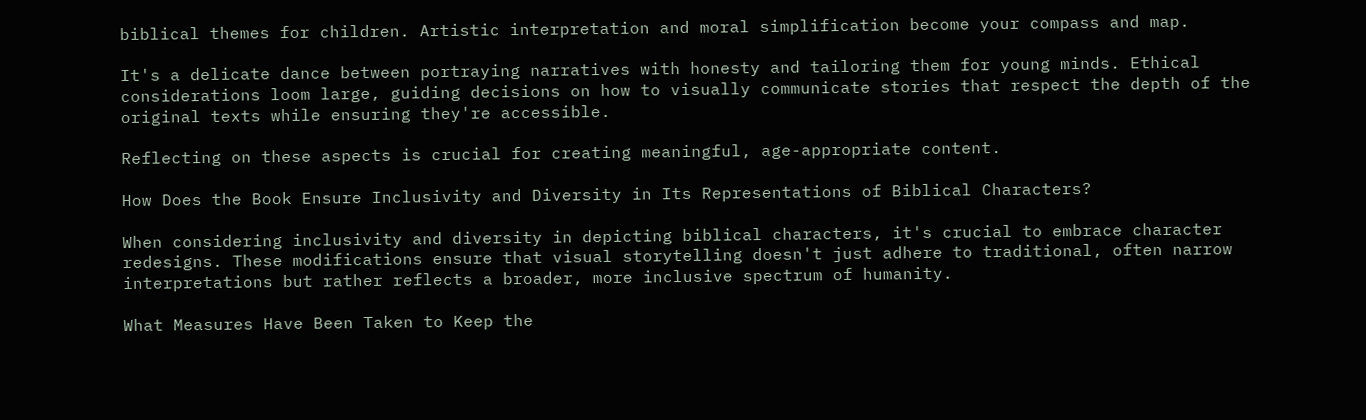biblical themes for children. Artistic interpretation and moral simplification become your compass and map.

It's a delicate dance between portraying narratives with honesty and tailoring them for young minds. Ethical considerations loom large, guiding decisions on how to visually communicate stories that respect the depth of the original texts while ensuring they're accessible.

Reflecting on these aspects is crucial for creating meaningful, age-appropriate content.

How Does the Book Ensure Inclusivity and Diversity in Its Representations of Biblical Characters?

When considering inclusivity and diversity in depicting biblical characters, it's crucial to embrace character redesigns. These modifications ensure that visual storytelling doesn't just adhere to traditional, often narrow interpretations but rather reflects a broader, more inclusive spectrum of humanity.

What Measures Have Been Taken to Keep the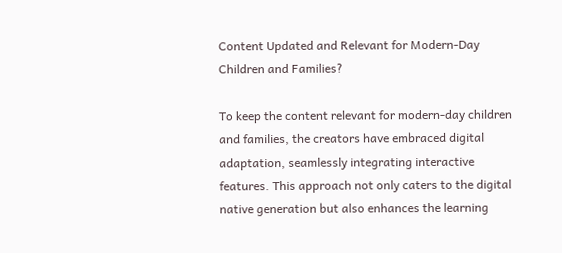Content Updated and Relevant for Modern-Day Children and Families?

To keep the content relevant for modern-day children and families, the creators have embraced digital adaptation, seamlessly integrating interactive features. This approach not only caters to the digital native generation but also enhances the learning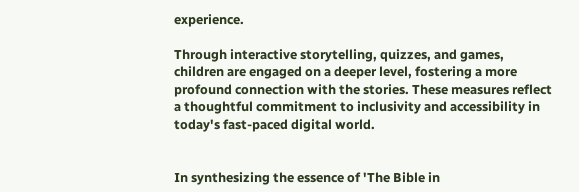experience.

Through interactive storytelling, quizzes, and games, children are engaged on a deeper level, fostering a more profound connection with the stories. These measures reflect a thoughtful commitment to inclusivity and accessibility in today's fast-paced digital world.


In synthesizing the essence of 'The Bible in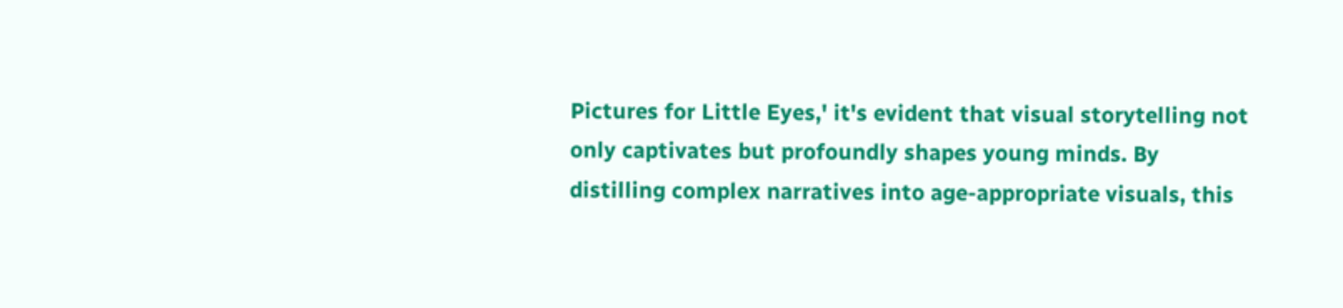Pictures for Little Eyes,' it's evident that visual storytelling not only captivates but profoundly shapes young minds. By distilling complex narratives into age-appropriate visuals, this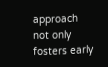approach not only fosters early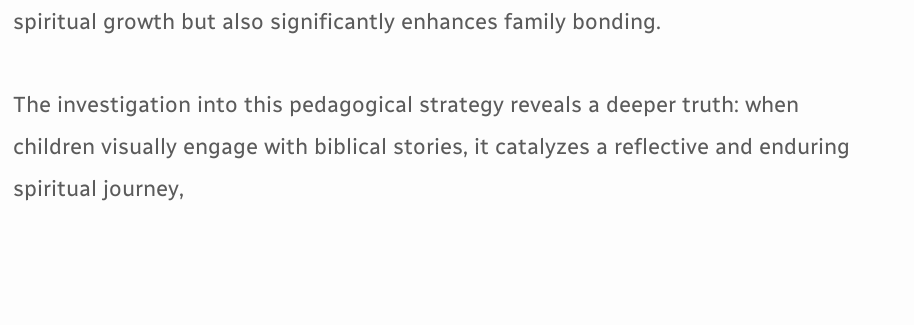spiritual growth but also significantly enhances family bonding.

The investigation into this pedagogical strategy reveals a deeper truth: when children visually engage with biblical stories, it catalyzes a reflective and enduring spiritual journey,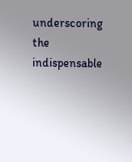underscoring the indispensable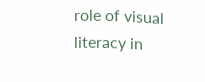role of visual literacy in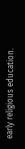early religious education.